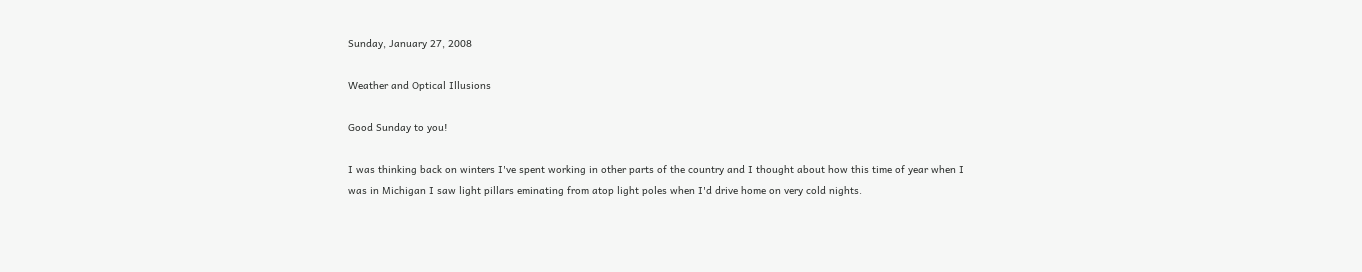Sunday, January 27, 2008

Weather and Optical Illusions

Good Sunday to you!

I was thinking back on winters I've spent working in other parts of the country and I thought about how this time of year when I was in Michigan I saw light pillars eminating from atop light poles when I'd drive home on very cold nights.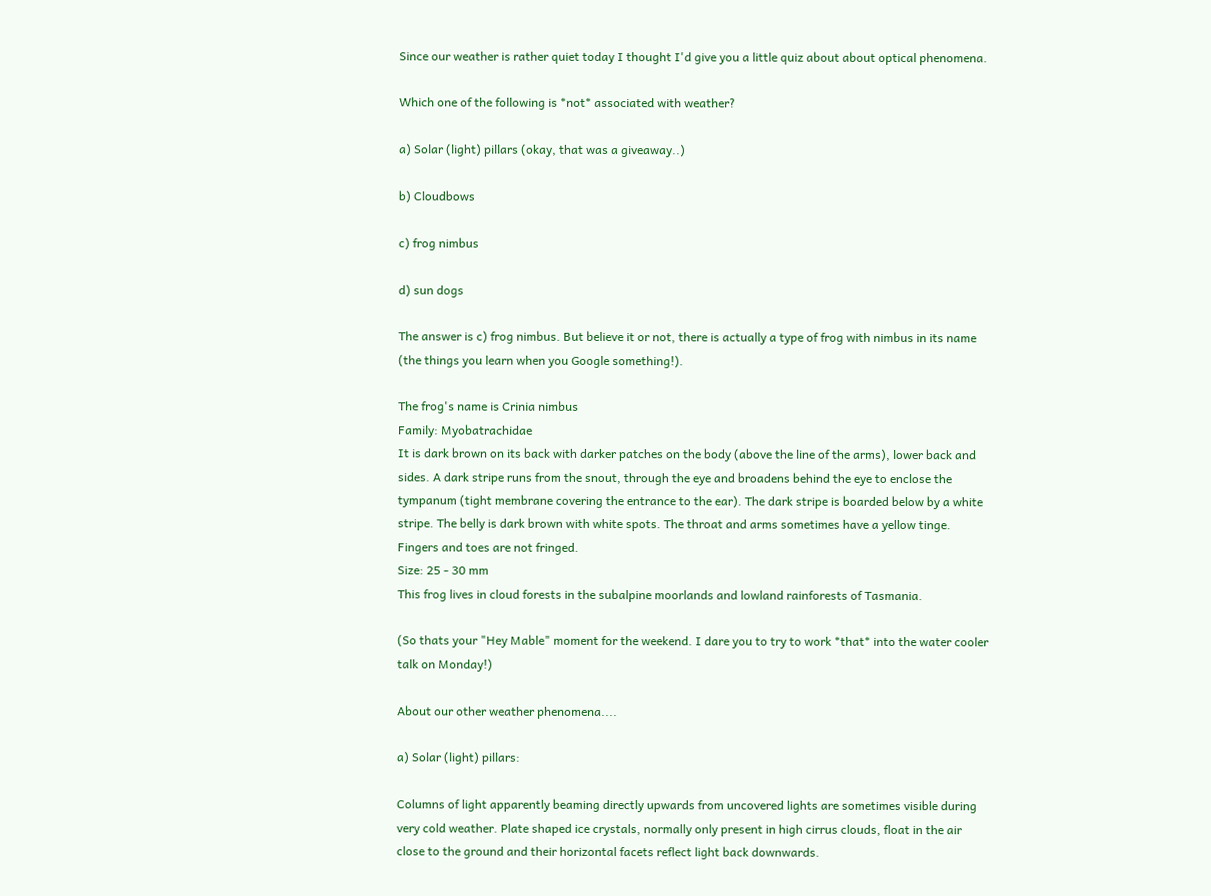Since our weather is rather quiet today I thought I'd give you a little quiz about about optical phenomena.

Which one of the following is *not* associated with weather?

a) Solar (light) pillars (okay, that was a giveaway..)

b) Cloudbows

c) frog nimbus

d) sun dogs

The answer is c) frog nimbus. But believe it or not, there is actually a type of frog with nimbus in its name (the things you learn when you Google something!).

The frog's name is Crinia nimbus
Family: Myobatrachidae
It is dark brown on its back with darker patches on the body (above the line of the arms), lower back and sides. A dark stripe runs from the snout, through the eye and broadens behind the eye to enclose the tympanum (tight membrane covering the entrance to the ear). The dark stripe is boarded below by a white stripe. The belly is dark brown with white spots. The throat and arms sometimes have a yellow tinge. Fingers and toes are not fringed.
Size: 25 - 30 mm
This frog lives in cloud forests in the subalpine moorlands and lowland rainforests of Tasmania.

(So thats your "Hey Mable" moment for the weekend. I dare you to try to work *that* into the water cooler talk on Monday!)

About our other weather phenomena....

a) Solar (light) pillars:

Columns of light apparently beaming directly upwards from uncovered lights are sometimes visible during very cold weather. Plate shaped ice crystals, normally only present in high cirrus clouds, float in the air close to the ground and their horizontal facets reflect light back downwards.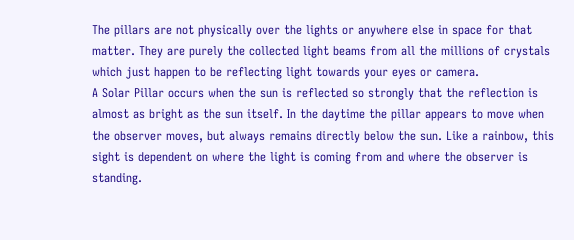The pillars are not physically over the lights or anywhere else in space for that matter. They are purely the collected light beams from all the millions of crystals which just happen to be reflecting light towards your eyes or camera.
A Solar Pillar occurs when the sun is reflected so strongly that the reflection is almost as bright as the sun itself. In the daytime the pillar appears to move when the observer moves, but always remains directly below the sun. Like a rainbow, this sight is dependent on where the light is coming from and where the observer is standing.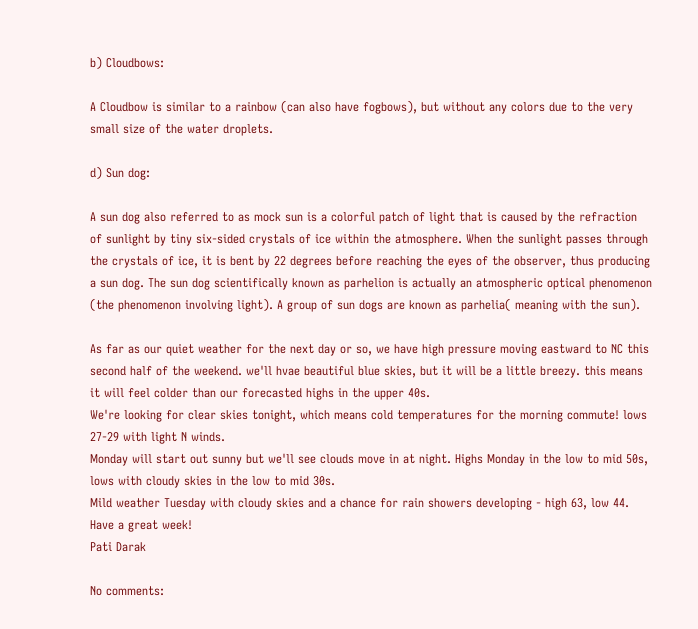b) Cloudbows:

A Cloudbow is similar to a rainbow (can also have fogbows), but without any colors due to the very small size of the water droplets.

d) Sun dog:

A sun dog also referred to as mock sun is a colorful patch of light that is caused by the refraction of sunlight by tiny six-sided crystals of ice within the atmosphere. When the sunlight passes through the crystals of ice, it is bent by 22 degrees before reaching the eyes of the observer, thus producing a sun dog. The sun dog scientifically known as parhelion is actually an atmospheric optical phenomenon (the phenomenon involving light). A group of sun dogs are known as parhelia( meaning with the sun).

As far as our quiet weather for the next day or so, we have high pressure moving eastward to NC this second half of the weekend. we'll hvae beautiful blue skies, but it will be a little breezy. this means it will feel colder than our forecasted highs in the upper 40s.
We're looking for clear skies tonight, which means cold temperatures for the morning commute! lows 27-29 with light N winds.
Monday will start out sunny but we'll see clouds move in at night. Highs Monday in the low to mid 50s, lows with cloudy skies in the low to mid 30s.
Mild weather Tuesday with cloudy skies and a chance for rain showers developing - high 63, low 44.
Have a great week!
Pati Darak

No comments: